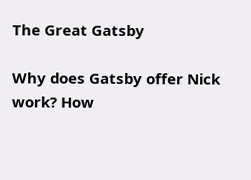The Great Gatsby

Why does Gatsby offer Nick work? How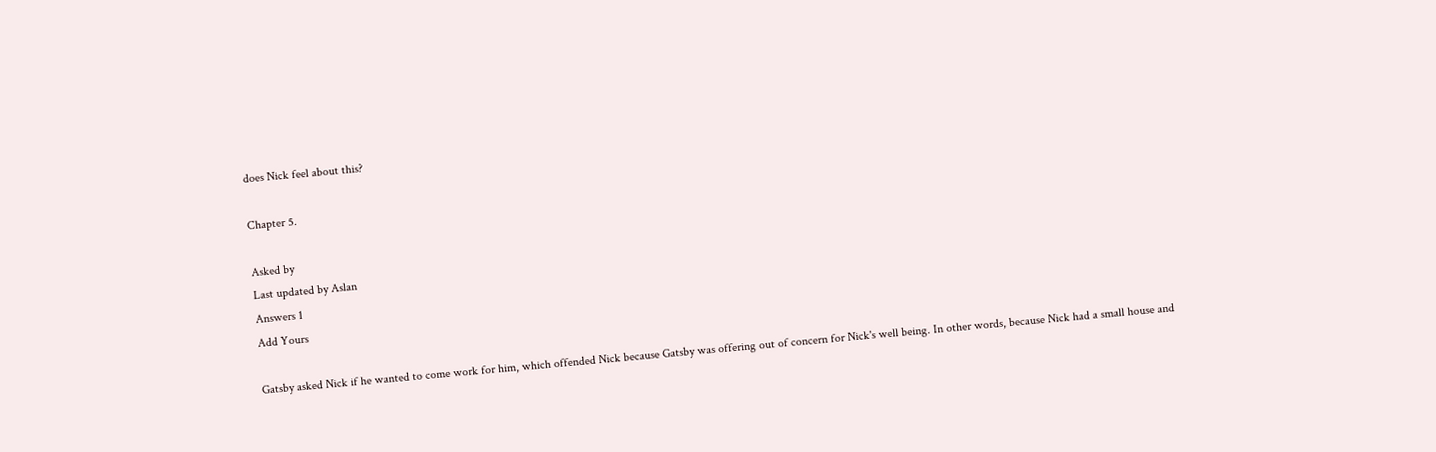does Nick feel about this?

Chapter 5.

Asked by
Last updated by Aslan
Answers 1
Add Yours

Gatsby asked Nick if he wanted to come work for him, which offended Nick because Gatsby was offering out of concern for Nick's well being. In other words, because Nick had a small house and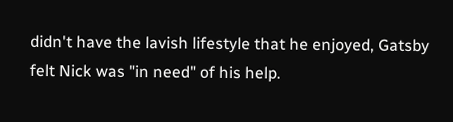didn't have the lavish lifestyle that he enjoyed, Gatsby felt Nick was "in need" of his help.